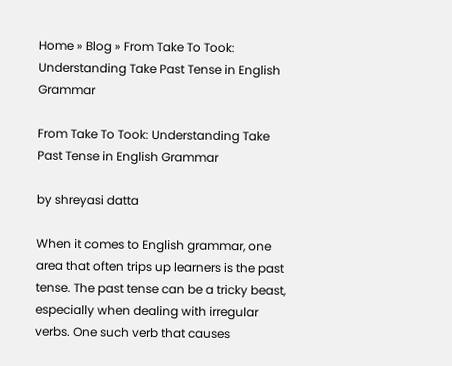Home » Blog » From Take To Took: Understanding Take Past Tense in English Grammar

From Take To Took: Understanding Take Past Tense in English Grammar

by shreyasi datta

When it comes to English grammar, one area that often trips up learners is the past tense. The past tense can be a tricky beast, especially when dealing with irregular verbs. One such verb that causes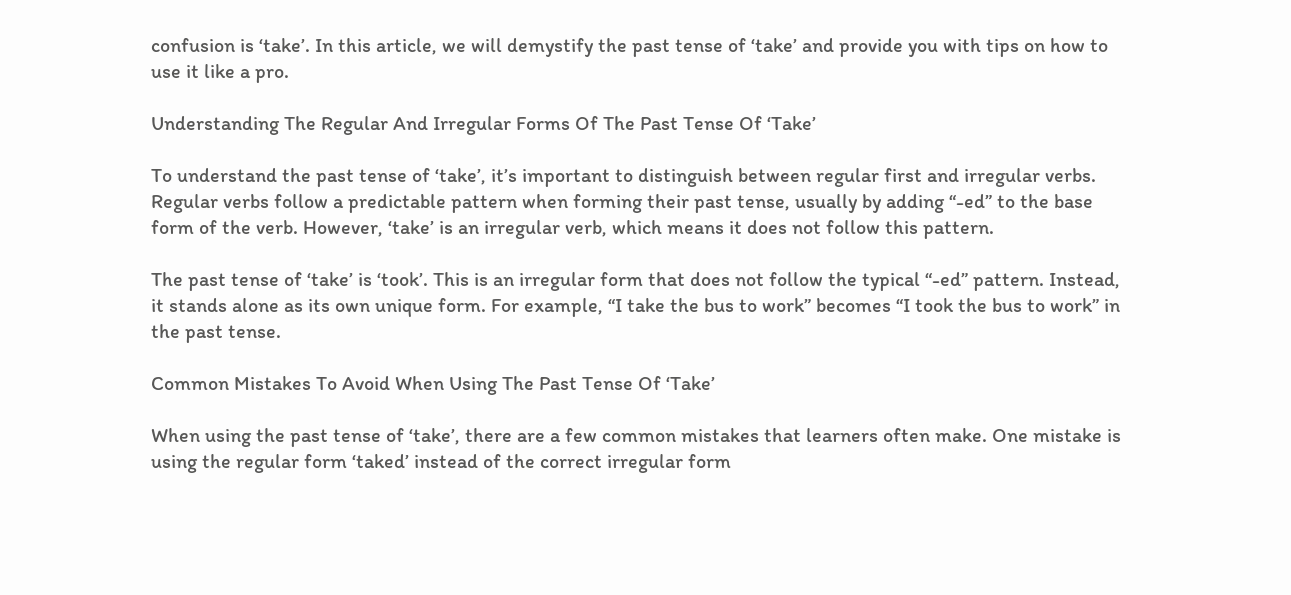confusion is ‘take’. In this article, we will demystify the past tense of ‘take’ and provide you with tips on how to use it like a pro.

Understanding The Regular And Irregular Forms Of The Past Tense Of ‘Take’

To understand the past tense of ‘take’, it’s important to distinguish between regular first and irregular verbs. Regular verbs follow a predictable pattern when forming their past tense, usually by adding “-ed” to the base form of the verb. However, ‘take’ is an irregular verb, which means it does not follow this pattern.

The past tense of ‘take’ is ‘took’. This is an irregular form that does not follow the typical “-ed” pattern. Instead, it stands alone as its own unique form. For example, “I take the bus to work” becomes “I took the bus to work” in the past tense.

Common Mistakes To Avoid When Using The Past Tense Of ‘Take’

When using the past tense of ‘take’, there are a few common mistakes that learners often make. One mistake is using the regular form ‘taked’ instead of the correct irregular form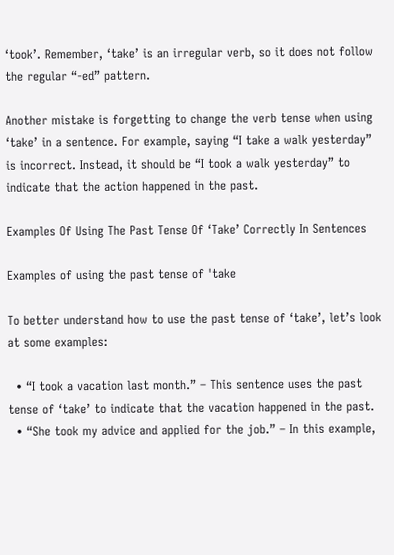‘took’. Remember, ‘take’ is an irregular verb, so it does not follow the regular “-ed” pattern.

Another mistake is forgetting to change the verb tense when using ‘take’ in a sentence. For example, saying “I take a walk yesterday” is incorrect. Instead, it should be “I took a walk yesterday” to indicate that the action happened in the past.

Examples Of Using The Past Tense Of ‘Take’ Correctly In Sentences

Examples of using the past tense of 'take

To better understand how to use the past tense of ‘take’, let’s look at some examples:

  • “I took a vacation last month.” – This sentence uses the past tense of ‘take’ to indicate that the vacation happened in the past.
  • “She took my advice and applied for the job.” – In this example,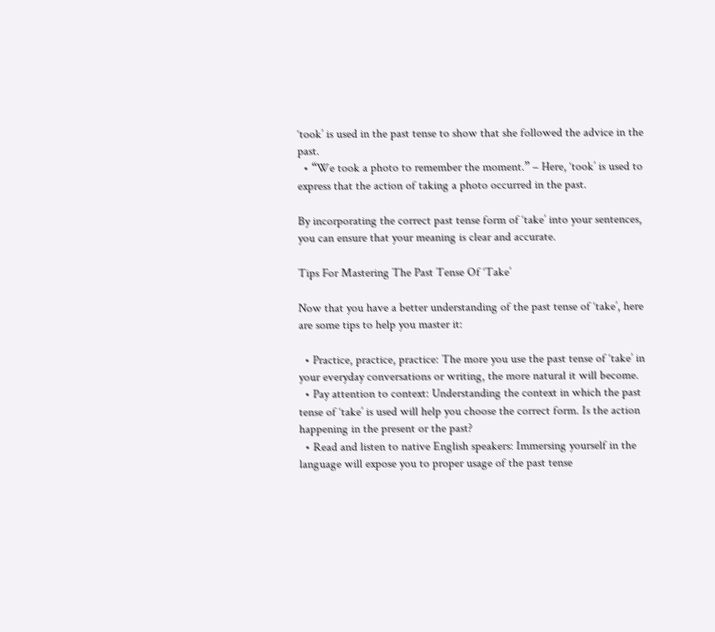‘took’ is used in the past tense to show that she followed the advice in the past.
  • “We took a photo to remember the moment.” – Here, ‘took’ is used to express that the action of taking a photo occurred in the past.

By incorporating the correct past tense form of ‘take’ into your sentences, you can ensure that your meaning is clear and accurate.

Tips For Mastering The Past Tense Of ‘Take’

Now that you have a better understanding of the past tense of ‘take’, here are some tips to help you master it:

  • Practice, practice, practice: The more you use the past tense of ‘take’ in your everyday conversations or writing, the more natural it will become.
  • Pay attention to context: Understanding the context in which the past tense of ‘take’ is used will help you choose the correct form. Is the action happening in the present or the past?
  • Read and listen to native English speakers: Immersing yourself in the language will expose you to proper usage of the past tense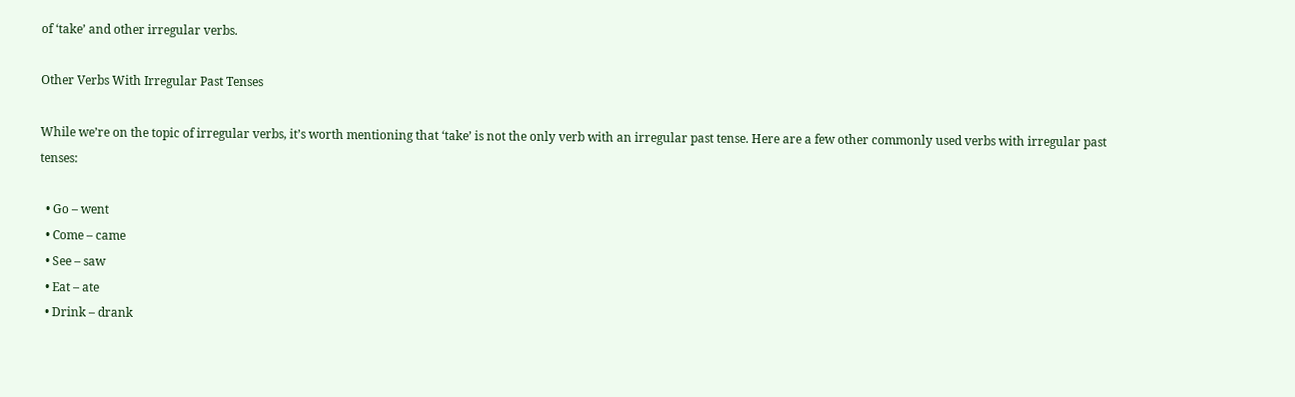of ‘take’ and other irregular verbs.

Other Verbs With Irregular Past Tenses

While we’re on the topic of irregular verbs, it’s worth mentioning that ‘take’ is not the only verb with an irregular past tense. Here are a few other commonly used verbs with irregular past tenses:

  • Go – went
  • Come – came
  • See – saw
  • Eat – ate
  • Drink – drank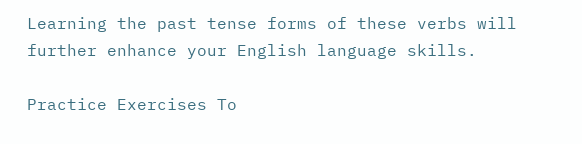Learning the past tense forms of these verbs will further enhance your English language skills.

Practice Exercises To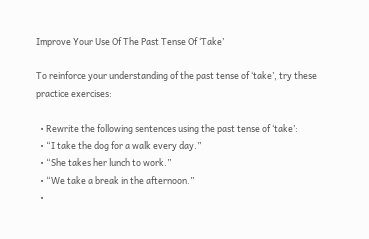Improve Your Use Of The Past Tense Of ‘Take’

To reinforce your understanding of the past tense of ‘take’, try these practice exercises:

  • Rewrite the following sentences using the past tense of ‘take’:
  • “I take the dog for a walk every day.”
  • “She takes her lunch to work.”
  • “We take a break in the afternoon.”
  •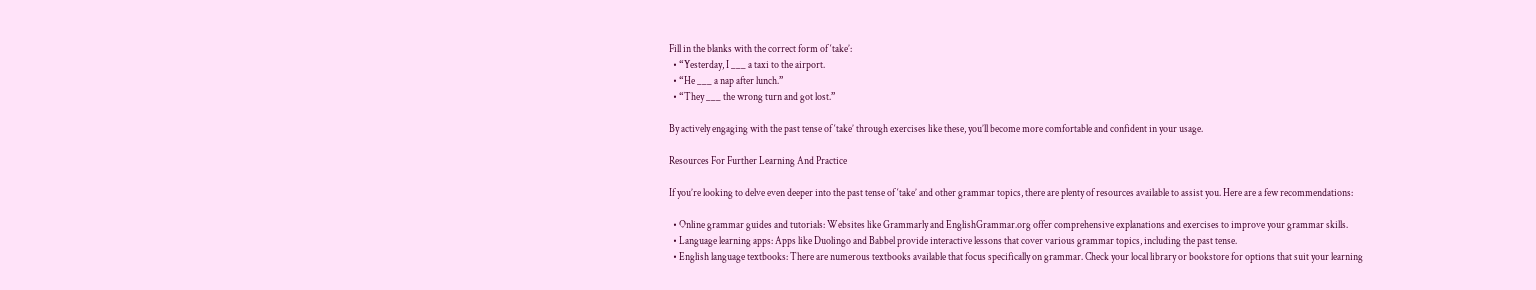Fill in the blanks with the correct form of ‘take’:
  • “Yesterday, I ___ a taxi to the airport.
  • “He ___ a nap after lunch.”
  • “They ___ the wrong turn and got lost.”

By actively engaging with the past tense of ‘take’ through exercises like these, you’ll become more comfortable and confident in your usage.

Resources For Further Learning And Practice

If you’re looking to delve even deeper into the past tense of ‘take’ and other grammar topics, there are plenty of resources available to assist you. Here are a few recommendations:

  • Online grammar guides and tutorials: Websites like Grammarly and EnglishGrammar.org offer comprehensive explanations and exercises to improve your grammar skills.
  • Language learning apps: Apps like Duolingo and Babbel provide interactive lessons that cover various grammar topics, including the past tense.
  • English language textbooks: There are numerous textbooks available that focus specifically on grammar. Check your local library or bookstore for options that suit your learning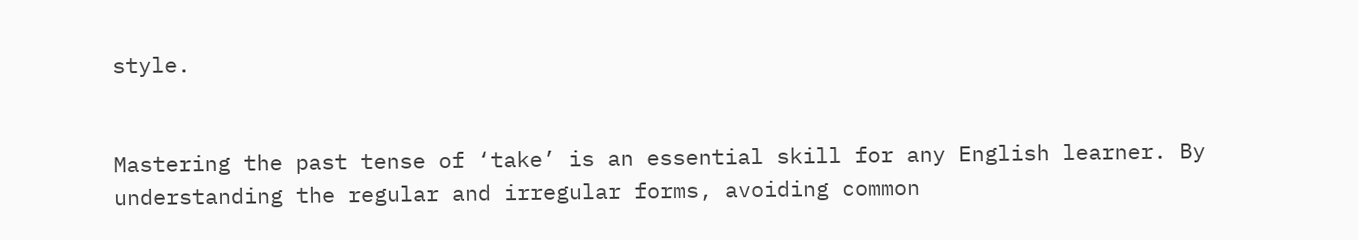style.


Mastering the past tense of ‘take’ is an essential skill for any English learner. By understanding the regular and irregular forms, avoiding common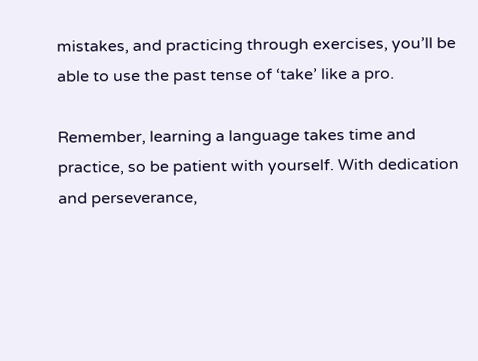mistakes, and practicing through exercises, you’ll be able to use the past tense of ‘take’ like a pro.

Remember, learning a language takes time and practice, so be patient with yourself. With dedication and perseverance,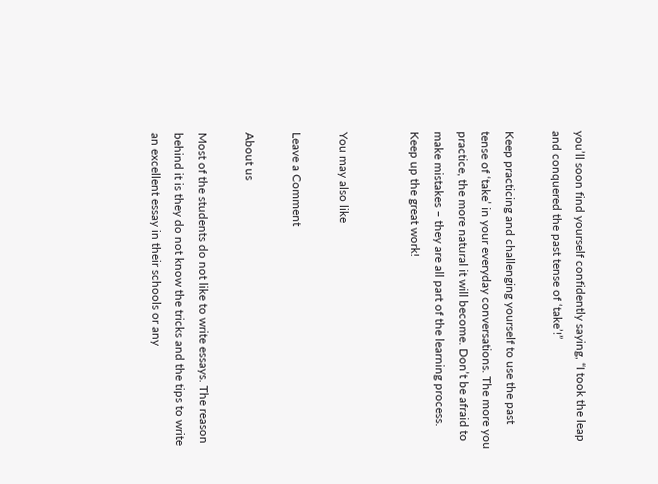you’ll soon find yourself confidently saying, “I took the leap and conquered the past tense of ‘take’!”

Keep practicing and challenging yourself to use the past tense of ‘take’ in your everyday conversations. The more you practice, the more natural it will become. Don’t be afraid to make mistakes – they are all part of the learning process. Keep up the great work!


You may also like

Leave a Comment

About us

Most of the students do not like to write essays. The reason behind it is they do not know the tricks and the tips to write an excellent essay in their schools or any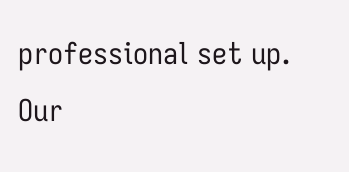professional set up. Our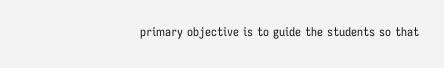primary objective is to guide the students so that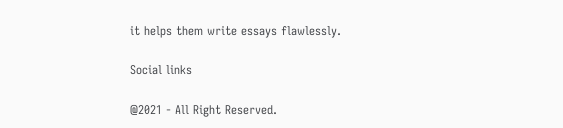it helps them write essays flawlessly.

Social links

@2021 - All Right Reserved.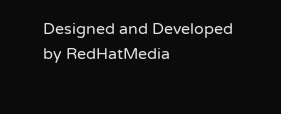Designed and Developed by RedHatMedia